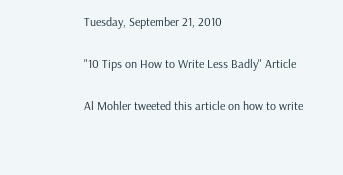Tuesday, September 21, 2010

"10 Tips on How to Write Less Badly" Article

Al Mohler tweeted this article on how to write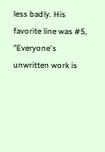less badly. His favorite line was #5, "Everyone's unwritten work is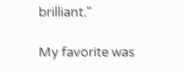brilliant."

My favorite was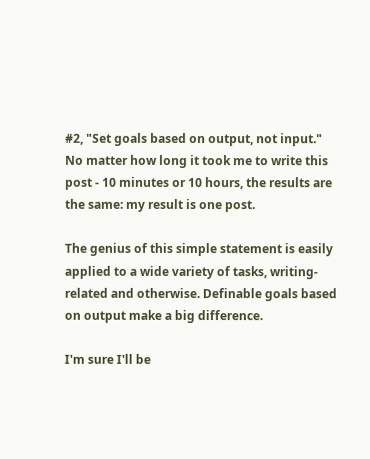#2, "Set goals based on output, not input." No matter how long it took me to write this post - 10 minutes or 10 hours, the results are the same: my result is one post.

The genius of this simple statement is easily applied to a wide variety of tasks, writing-related and otherwise. Definable goals based on output make a big difference.

I'm sure I'll be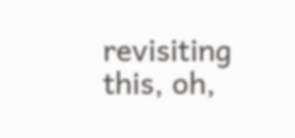revisiting this, oh,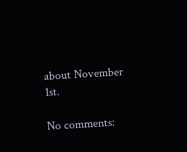about November 1st.

No comments: